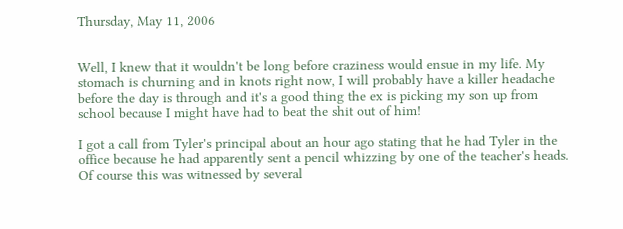Thursday, May 11, 2006


Well, I knew that it wouldn't be long before craziness would ensue in my life. My stomach is churning and in knots right now, I will probably have a killer headache before the day is through and it's a good thing the ex is picking my son up from school because I might have had to beat the shit out of him!

I got a call from Tyler's principal about an hour ago stating that he had Tyler in the office because he had apparently sent a pencil whizzing by one of the teacher's heads. Of course this was witnessed by several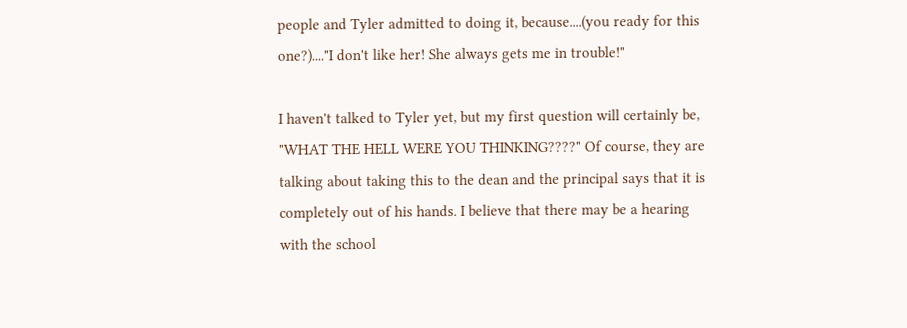people and Tyler admitted to doing it, because....(you ready for this one?)...."I don't like her! She always gets me in trouble!"

I haven't talked to Tyler yet, but my first question will certainly be, "WHAT THE HELL WERE YOU THINKING????" Of course, they are talking about taking this to the dean and the principal says that it is completely out of his hands. I believe that there may be a hearing with the school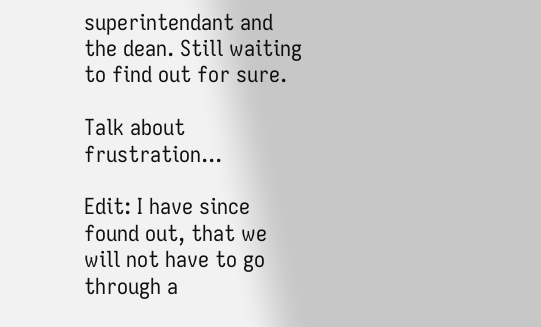superintendant and the dean. Still waiting to find out for sure.

Talk about frustration...

Edit: I have since found out, that we will not have to go through a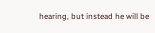hearing, but instead he will be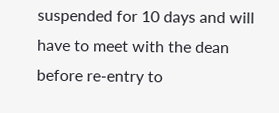suspended for 10 days and will have to meet with the dean before re-entry to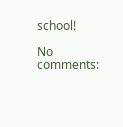school!

No comments: